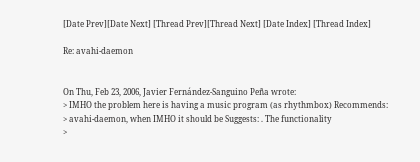[Date Prev][Date Next] [Thread Prev][Thread Next] [Date Index] [Thread Index]

Re: avahi-daemon


On Thu, Feb 23, 2006, Javier Fernández-Sanguino Peña wrote:
> IMHO the problem here is having a music program (as rhythmbox) Recommends:
> avahi-daemon, when IMHO it should be Suggests: . The functionality
>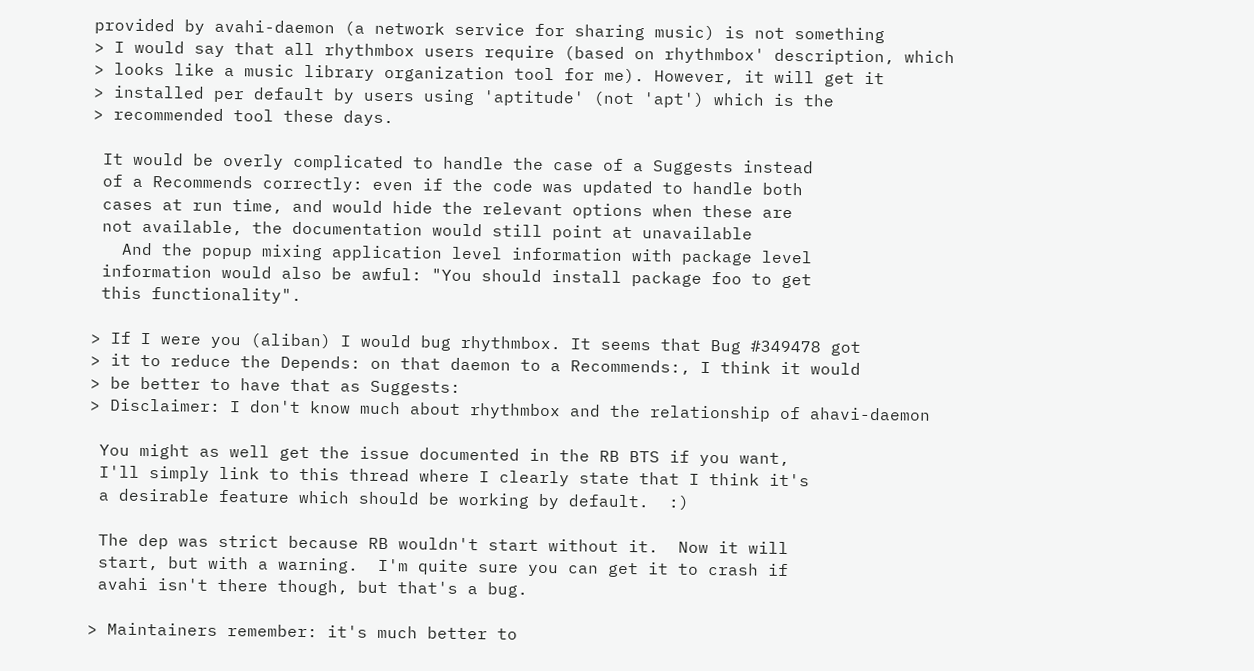provided by avahi-daemon (a network service for sharing music) is not something
> I would say that all rhythmbox users require (based on rhythmbox' description, which
> looks like a music library organization tool for me). However, it will get it
> installed per default by users using 'aptitude' (not 'apt') which is the
> recommended tool these days.

 It would be overly complicated to handle the case of a Suggests instead
 of a Recommends correctly: even if the code was updated to handle both
 cases at run time, and would hide the relevant options when these are
 not available, the documentation would still point at unavailable
   And the popup mixing application level information with package level
 information would also be awful: "You should install package foo to get
 this functionality".

> If I were you (aliban) I would bug rhythmbox. It seems that Bug #349478 got
> it to reduce the Depends: on that daemon to a Recommends:, I think it would
> be better to have that as Suggests:
> Disclaimer: I don't know much about rhythmbox and the relationship of ahavi-daemon

 You might as well get the issue documented in the RB BTS if you want,
 I'll simply link to this thread where I clearly state that I think it's
 a desirable feature which should be working by default.  :)

 The dep was strict because RB wouldn't start without it.  Now it will
 start, but with a warning.  I'm quite sure you can get it to crash if
 avahi isn't there though, but that's a bug.

> Maintainers remember: it's much better to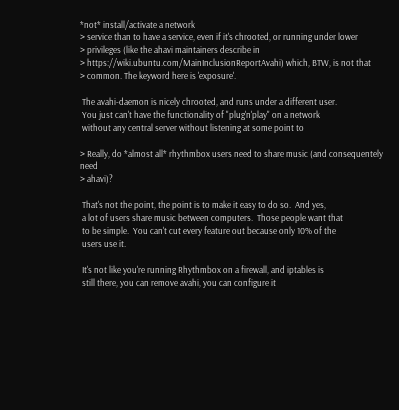*not* install/activate a network
> service than to have a service, even if it's chrooted, or running under lower
> privileges (like the ahavi maintainers describe in
> https://wiki.ubuntu.com/MainInclusionReportAvahi) which, BTW, is not that
> common. The keyword here is 'exposure'.

 The avahi-daemon is nicely chrooted, and runs under a different user.
 You just can't have the functionality of "plug'n'play" on a network
 without any central server without listening at some point to

> Really, do *almost all* rhythmbox users need to share music (and consequentely need
> ahavi)?

 That's not the point, the point is to make it easy to do so.  And yes,
 a lot of users share music between computers.  Those people want that
 to be simple.  You can't cut every feature out because only 10% of the
 users use it.

 It's not like you're running Rhythmbox on a firewall, and iptables is
 still there, you can remove avahi, you can configure it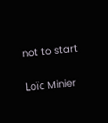not to start

Loïc Minier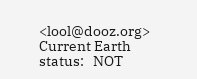<lool@dooz.org>
Current Earth status:   NOT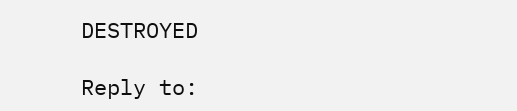DESTROYED

Reply to: